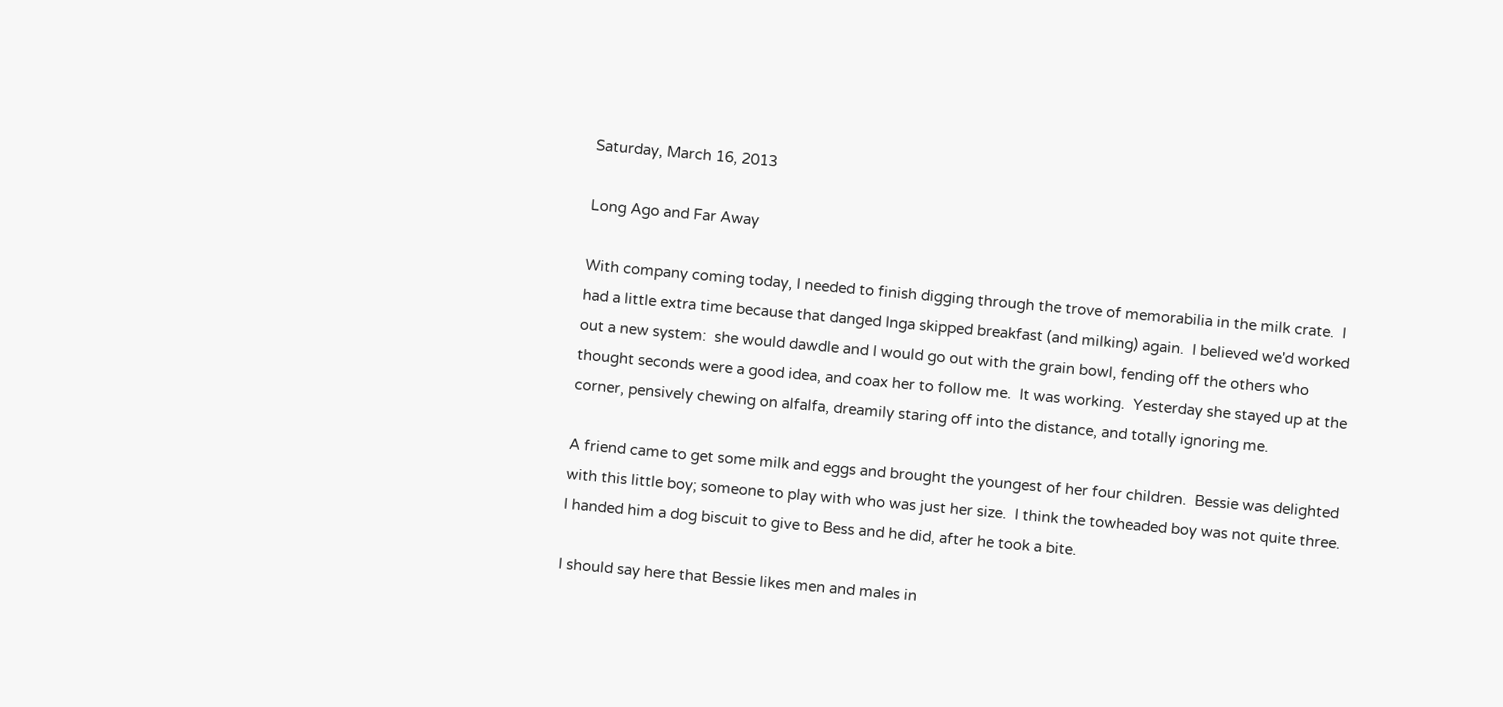Saturday, March 16, 2013

Long Ago and Far Away

With company coming today, I needed to finish digging through the trove of memorabilia in the milk crate.  I had a little extra time because that danged Inga skipped breakfast (and milking) again.  I believed we'd worked out a new system:  she would dawdle and I would go out with the grain bowl, fending off the others who thought seconds were a good idea, and coax her to follow me.  It was working.  Yesterday she stayed up at the corner, pensively chewing on alfalfa, dreamily staring off into the distance, and totally ignoring me.

A friend came to get some milk and eggs and brought the youngest of her four children.  Bessie was delighted with this little boy; someone to play with who was just her size.  I think the towheaded boy was not quite three.  I handed him a dog biscuit to give to Bess and he did, after he took a bite.

I should say here that Bessie likes men and males in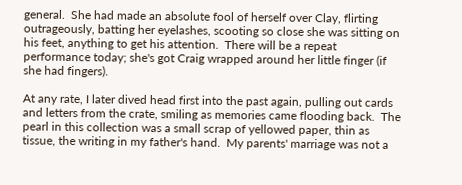general.  She had made an absolute fool of herself over Clay, flirting outrageously, batting her eyelashes, scooting so close she was sitting on his feet, anything to get his attention.  There will be a repeat performance today; she's got Craig wrapped around her little finger (if she had fingers).

At any rate, I later dived head first into the past again, pulling out cards and letters from the crate, smiling as memories came flooding back.  The pearl in this collection was a small scrap of yellowed paper, thin as tissue, the writing in my father's hand.  My parents' marriage was not a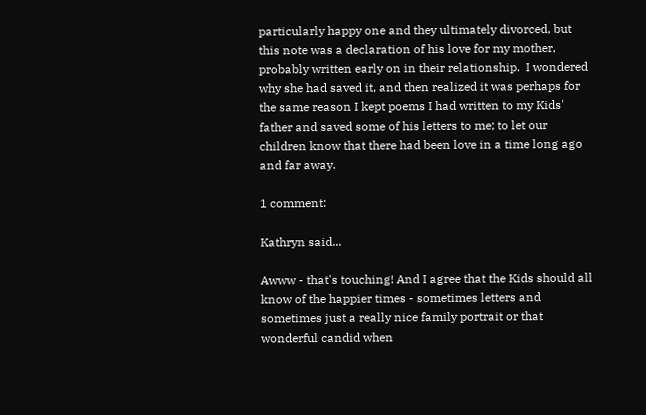particularly happy one and they ultimately divorced, but this note was a declaration of his love for my mother, probably written early on in their relationship.  I wondered why she had saved it, and then realized it was perhaps for the same reason I kept poems I had written to my Kids' father and saved some of his letters to me; to let our children know that there had been love in a time long ago and far away.

1 comment:

Kathryn said...

Awww - that's touching! And I agree that the Kids should all know of the happier times - sometimes letters and sometimes just a really nice family portrait or that wonderful candid when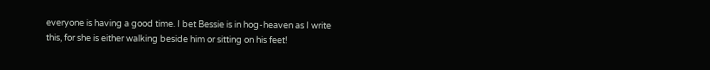everyone is having a good time. I bet Bessie is in hog-heaven as I write this, for she is either walking beside him or sitting on his feet!